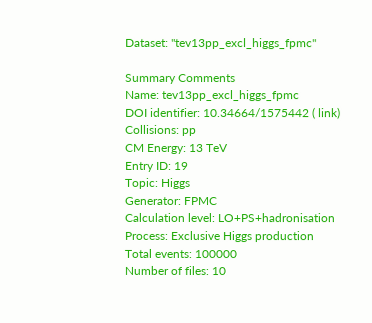Dataset: "tev13pp_excl_higgs_fpmc"

Summary Comments
Name: tev13pp_excl_higgs_fpmc
DOI identifier: 10.34664/1575442 ( link)
Collisions: pp
CM Energy: 13 TeV
Entry ID: 19
Topic: Higgs
Generator: FPMC
Calculation level: LO+PS+hadronisation
Process: Exclusive Higgs production
Total events: 100000
Number of files: 10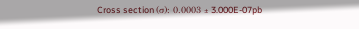Cross section (σ): 0.0003 ± 3.000E-07pb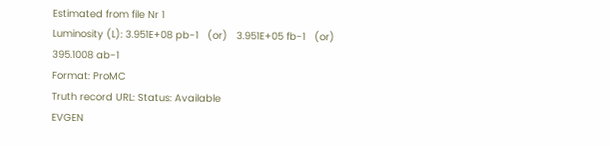Estimated from file Nr 1
Luminosity (L): 3.951E+08 pb-1   (or)   3.951E+05 fb-1   (or)   395.1008 ab-1
Format: ProMC
Truth record URL: Status: Available
EVGEN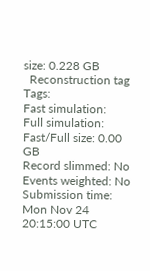size: 0.228 GB
  Reconstruction tag Tags:
Fast simulation:
Full simulation:
Fast/Full size: 0.00 GB
Record slimmed: No
Events weighted: No
Submission time: Mon Nov 24 20:15:00 UTC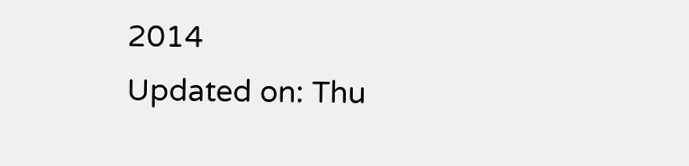2014
Updated on: Thu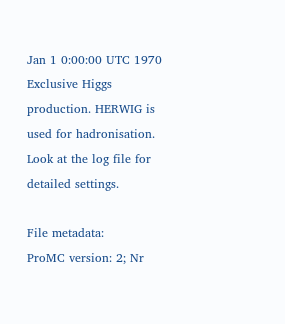Jan 1 0:00:00 UTC 1970
Exclusive Higgs production. HERWIG is used for hadronisation. Look at the log file for detailed settings.

File metadata:
ProMC version: 2; Nr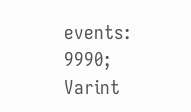events: 9990; Varint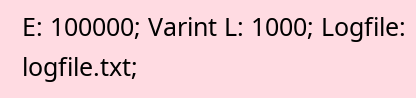E: 100000; Varint L: 1000; Logfile: logfile.txt;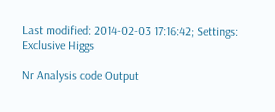Last modified: 2014-02-03 17:16:42; Settings: Exclusive Higgs

Nr Analysis code Output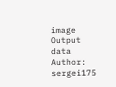image Output data
Author: sergei175